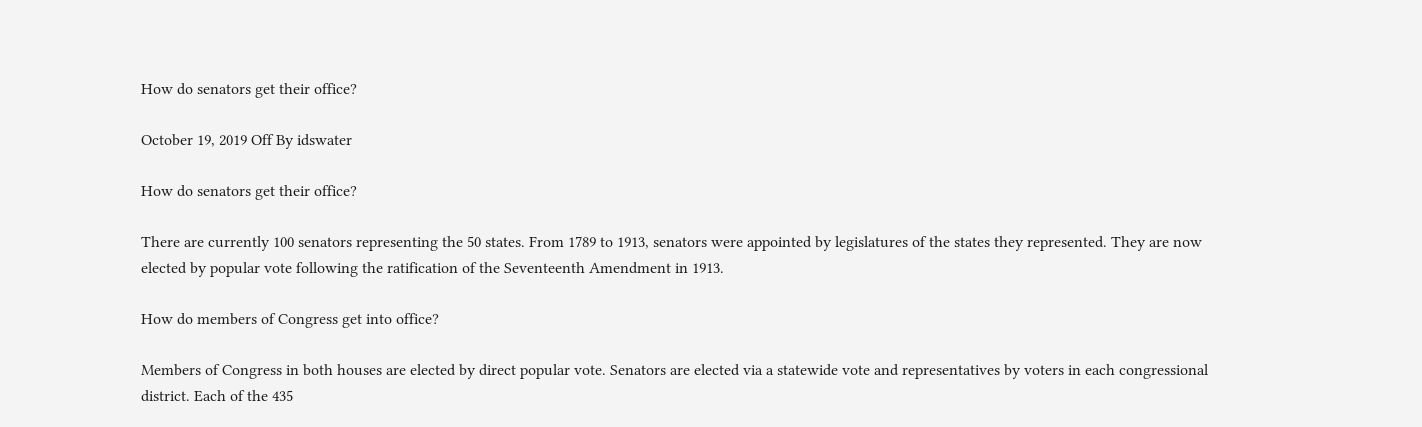How do senators get their office?

October 19, 2019 Off By idswater

How do senators get their office?

There are currently 100 senators representing the 50 states. From 1789 to 1913, senators were appointed by legislatures of the states they represented. They are now elected by popular vote following the ratification of the Seventeenth Amendment in 1913.

How do members of Congress get into office?

Members of Congress in both houses are elected by direct popular vote. Senators are elected via a statewide vote and representatives by voters in each congressional district. Each of the 435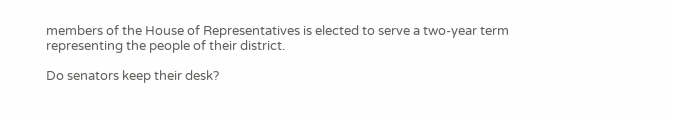members of the House of Representatives is elected to serve a two-year term representing the people of their district.

Do senators keep their desk?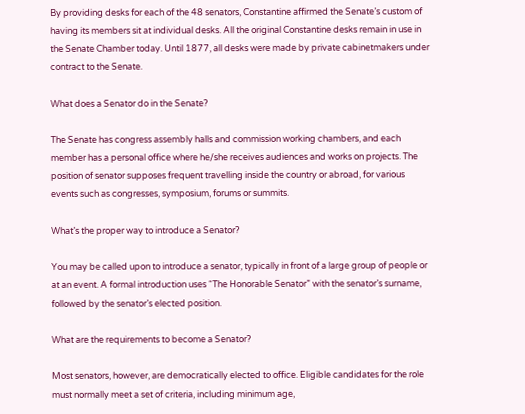By providing desks for each of the 48 senators, Constantine affirmed the Senate’s custom of having its members sit at individual desks. All the original Constantine desks remain in use in the Senate Chamber today. Until 1877, all desks were made by private cabinetmakers under contract to the Senate.

What does a Senator do in the Senate?

The Senate has congress assembly halls and commission working chambers, and each member has a personal office where he/she receives audiences and works on projects. The position of senator supposes frequent travelling inside the country or abroad, for various events such as congresses, symposium, forums or summits.

What’s the proper way to introduce a Senator?

You may be called upon to introduce a senator, typically in front of a large group of people or at an event. A formal introduction uses “The Honorable Senator” with the senator’s surname, followed by the senator’s elected position.

What are the requirements to become a Senator?

Most senators, however, are democratically elected to office. Eligible candidates for the role must normally meet a set of criteria, including minimum age,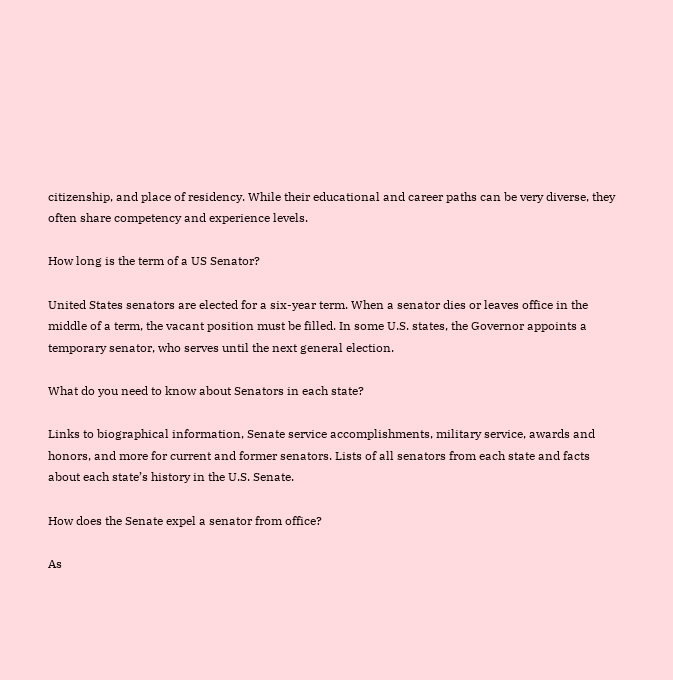citizenship, and place of residency. While their educational and career paths can be very diverse, they often share competency and experience levels.

How long is the term of a US Senator?

United States senators are elected for a six-year term. When a senator dies or leaves office in the middle of a term, the vacant position must be filled. In some U.S. states, the Governor appoints a temporary senator, who serves until the next general election.

What do you need to know about Senators in each state?

Links to biographical information, Senate service accomplishments, military service, awards and honors, and more for current and former senators. Lists of all senators from each state and facts about each state’s history in the U.S. Senate.

How does the Senate expel a senator from office?

As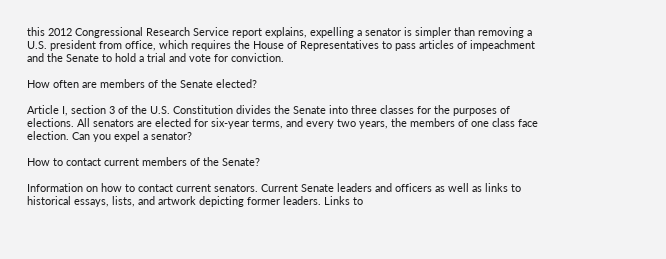this 2012 Congressional Research Service report explains, expelling a senator is simpler than removing a U.S. president from office, which requires the House of Representatives to pass articles of impeachment and the Senate to hold a trial and vote for conviction.

How often are members of the Senate elected?

Article I, section 3 of the U.S. Constitution divides the Senate into three classes for the purposes of elections. All senators are elected for six-year terms, and every two years, the members of one class face election. Can you expel a senator?

How to contact current members of the Senate?

Information on how to contact current senators. Current Senate leaders and officers as well as links to historical essays, lists, and artwork depicting former leaders. Links to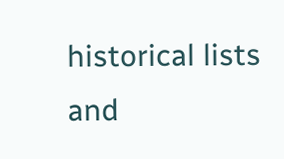historical lists and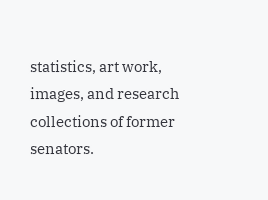statistics, art work, images, and research collections of former senators.